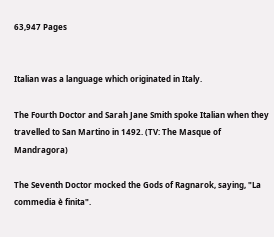63,947 Pages


Italian was a language which originated in Italy.

The Fourth Doctor and Sarah Jane Smith spoke Italian when they travelled to San Martino in 1492. (TV: The Masque of Mandragora)

The Seventh Doctor mocked the Gods of Ragnarok, saying, "La commedia è finita".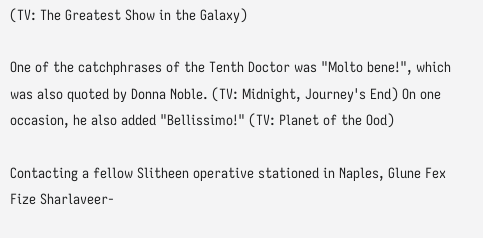(TV: The Greatest Show in the Galaxy)

One of the catchphrases of the Tenth Doctor was "Molto bene!", which was also quoted by Donna Noble. (TV: Midnight, Journey's End) On one occasion, he also added "Bellissimo!" (TV: Planet of the Ood)

Contacting a fellow Slitheen operative stationed in Naples, Glune Fex Fize Sharlaveer-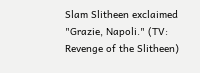Slam Slitheen exclaimed "Grazie, Napoli." (TV: Revenge of the Slitheen)